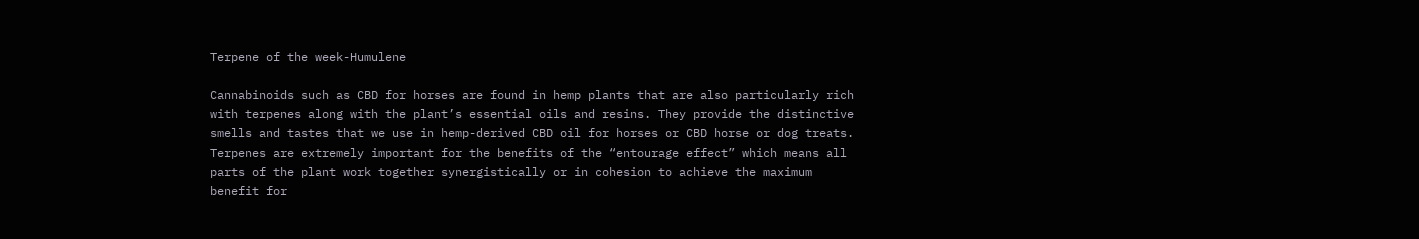Terpene of the week-Humulene

Cannabinoids such as CBD for horses are found in hemp plants that are also particularly rich with terpenes along with the plant’s essential oils and resins. They provide the distinctive smells and tastes that we use in hemp-derived CBD oil for horses or CBD horse or dog treats.  Terpenes are extremely important for the benefits of the “entourage effect” which means all parts of the plant work together synergistically or in cohesion to achieve the maximum benefit for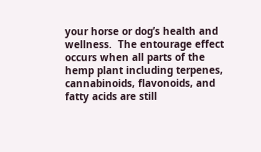your horse or dog’s health and wellness.  The entourage effect occurs when all parts of the hemp plant including terpenes, cannabinoids, flavonoids, and fatty acids are still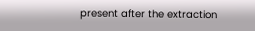present after the extraction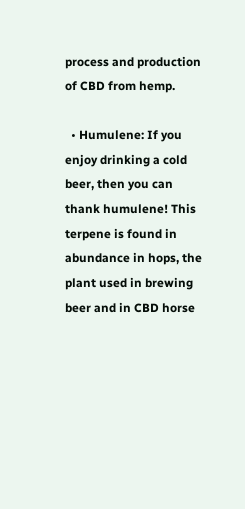process and production of CBD from hemp.

  • Humulene: If you enjoy drinking a cold beer, then you can thank humulene! This terpene is found in abundance in hops, the plant used in brewing beer and in CBD horse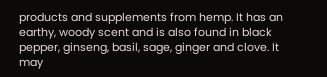products and supplements from hemp. It has an earthy, woody scent and is also found in black pepper, ginseng, basil, sage, ginger and clove. It may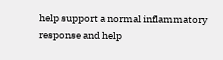help support a normal inflammatory response and help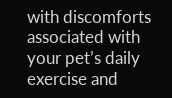with discomforts associated with your pet’s daily exercise and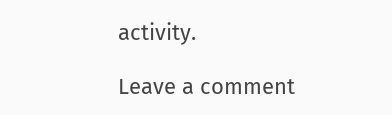activity.

Leave a comment